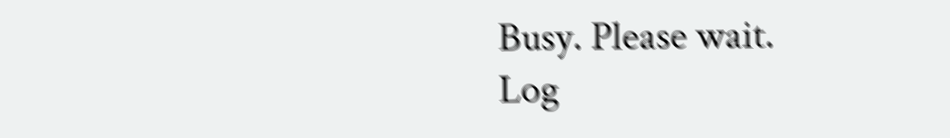Busy. Please wait.
Log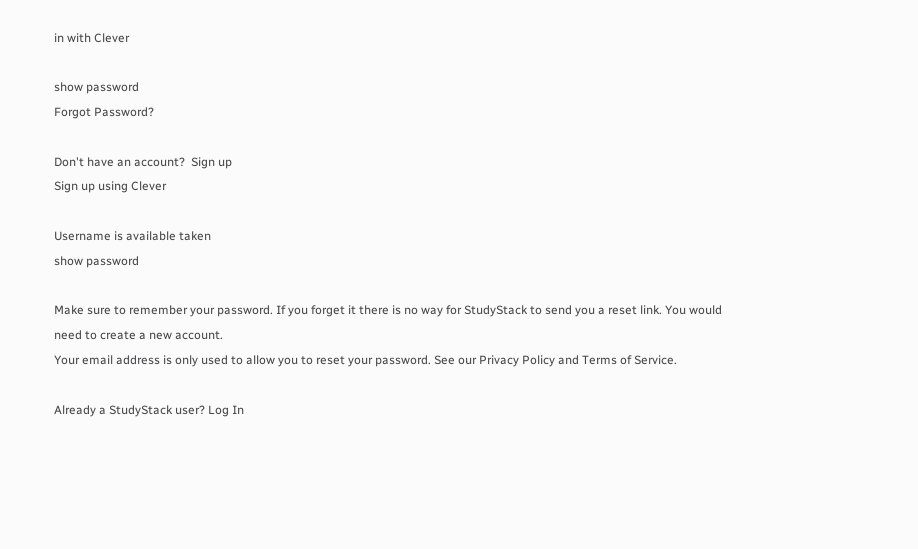in with Clever

show password
Forgot Password?

Don't have an account?  Sign up
Sign up using Clever

Username is available taken
show password

Make sure to remember your password. If you forget it there is no way for StudyStack to send you a reset link. You would need to create a new account.
Your email address is only used to allow you to reset your password. See our Privacy Policy and Terms of Service.

Already a StudyStack user? Log In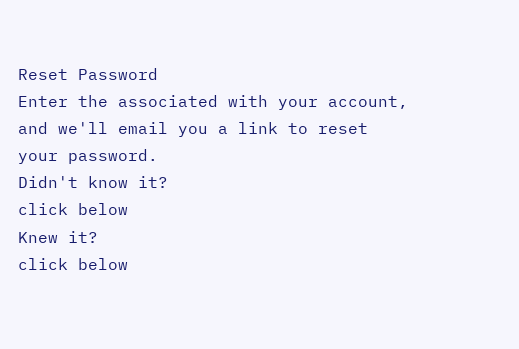Reset Password
Enter the associated with your account, and we'll email you a link to reset your password.
Didn't know it?
click below
Knew it?
click below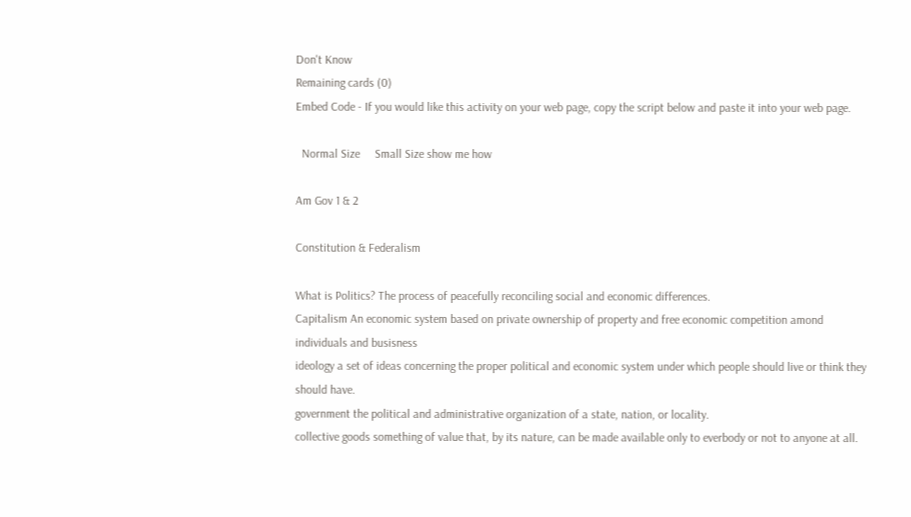Don't Know
Remaining cards (0)
Embed Code - If you would like this activity on your web page, copy the script below and paste it into your web page.

  Normal Size     Small Size show me how

Am Gov 1 & 2

Constitution & Federalism

What is Politics? The process of peacefully reconciling social and economic differences.
Capitalism An economic system based on private ownership of property and free economic competition amond individuals and busisness
ideology a set of ideas concerning the proper political and economic system under which people should live or think they should have.
government the political and administrative organization of a state, nation, or locality.
collective goods something of value that, by its nature, can be made available only to everbody or not to anyone at all.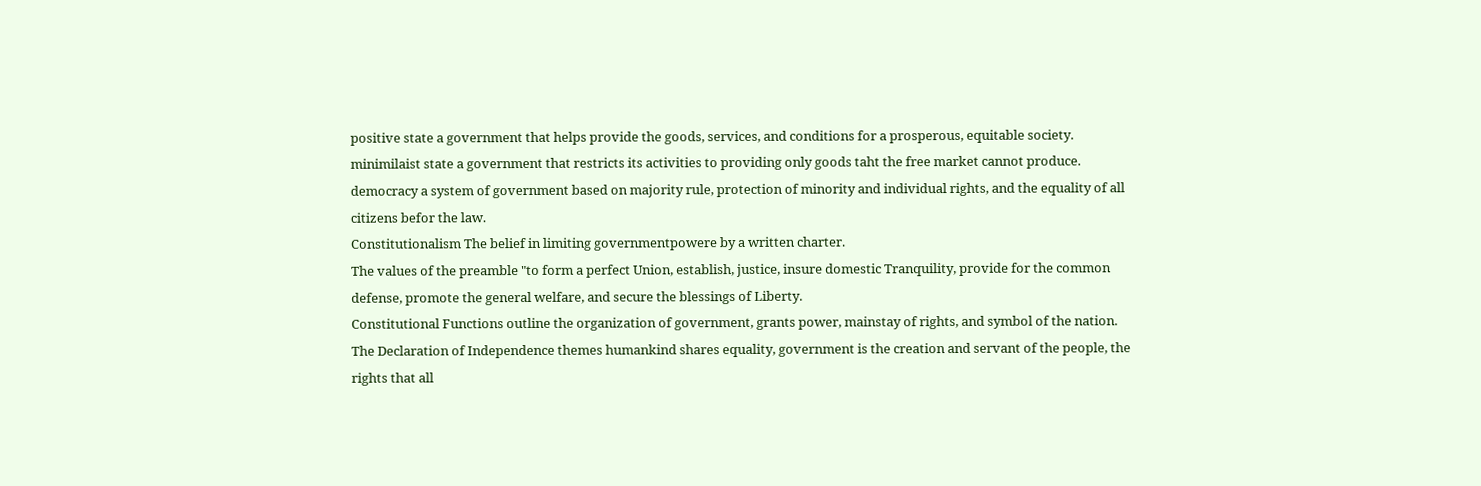positive state a government that helps provide the goods, services, and conditions for a prosperous, equitable society.
minimilaist state a government that restricts its activities to providing only goods taht the free market cannot produce.
democracy a system of government based on majority rule, protection of minority and individual rights, and the equality of all citizens befor the law.
Constitutionalism The belief in limiting governmentpowere by a written charter.
The values of the preamble "to form a perfect Union, establish, justice, insure domestic Tranquility, provide for the common defense, promote the general welfare, and secure the blessings of Liberty.
Constitutional Functions outline the organization of government, grants power, mainstay of rights, and symbol of the nation.
The Declaration of Independence themes humankind shares equality, government is the creation and servant of the people, the rights that all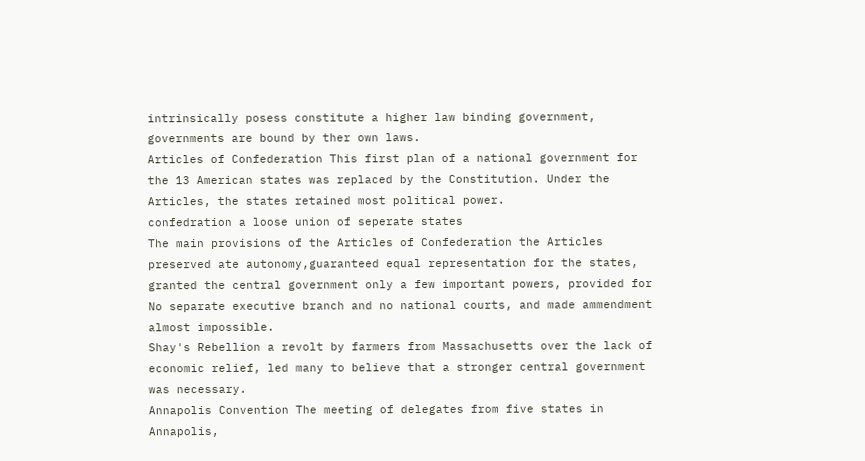intrinsically posess constitute a higher law binding government, governments are bound by ther own laws.
Articles of Confederation This first plan of a national government for the 13 American states was replaced by the Constitution. Under the Articles, the states retained most political power.
confedration a loose union of seperate states
The main provisions of the Articles of Confederation the Articles preserved ate autonomy,guaranteed equal representation for the states, granted the central government only a few important powers, provided for No separate executive branch and no national courts, and made ammendment almost impossible.
Shay's Rebellion a revolt by farmers from Massachusetts over the lack of economic relief, led many to believe that a stronger central government was necessary.
Annapolis Convention The meeting of delegates from five states in Annapolis,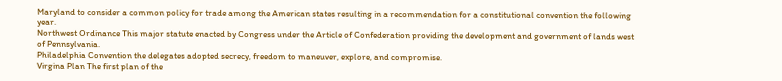Maryland to consider a common policy for trade among the American states resulting in a recommendation for a constitutional convention the following year.
Northwest Ordinance This major statute enacted by Congress under the Article of Confederation providing the development and government of lands west of Pennsylvania.
Philadelphia Convention the delegates adopted secrecy, freedom to maneuver, explore, and compromise.
Virgina Plan The first plan of the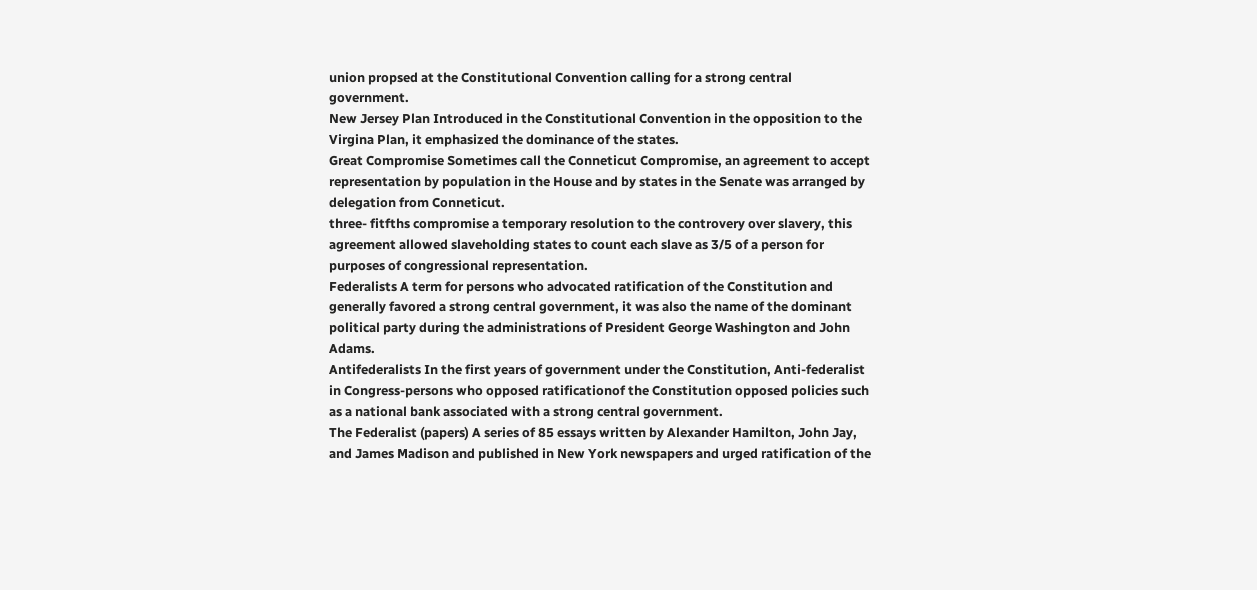union propsed at the Constitutional Convention calling for a strong central government.
New Jersey Plan Introduced in the Constitutional Convention in the opposition to the Virgina Plan, it emphasized the dominance of the states.
Great Compromise Sometimes call the Conneticut Compromise, an agreement to accept representation by population in the House and by states in the Senate was arranged by delegation from Conneticut.
three- fitfths compromise a temporary resolution to the controvery over slavery, this agreement allowed slaveholding states to count each slave as 3/5 of a person for purposes of congressional representation.
Federalists A term for persons who advocated ratification of the Constitution and generally favored a strong central government, it was also the name of the dominant political party during the administrations of President George Washington and John Adams.
Antifederalists In the first years of government under the Constitution, Anti-federalist in Congress-persons who opposed ratificationof the Constitution opposed policies such as a national bank associated with a strong central government.
The Federalist (papers) A series of 85 essays written by Alexander Hamilton, John Jay, and James Madison and published in New York newspapers and urged ratification of the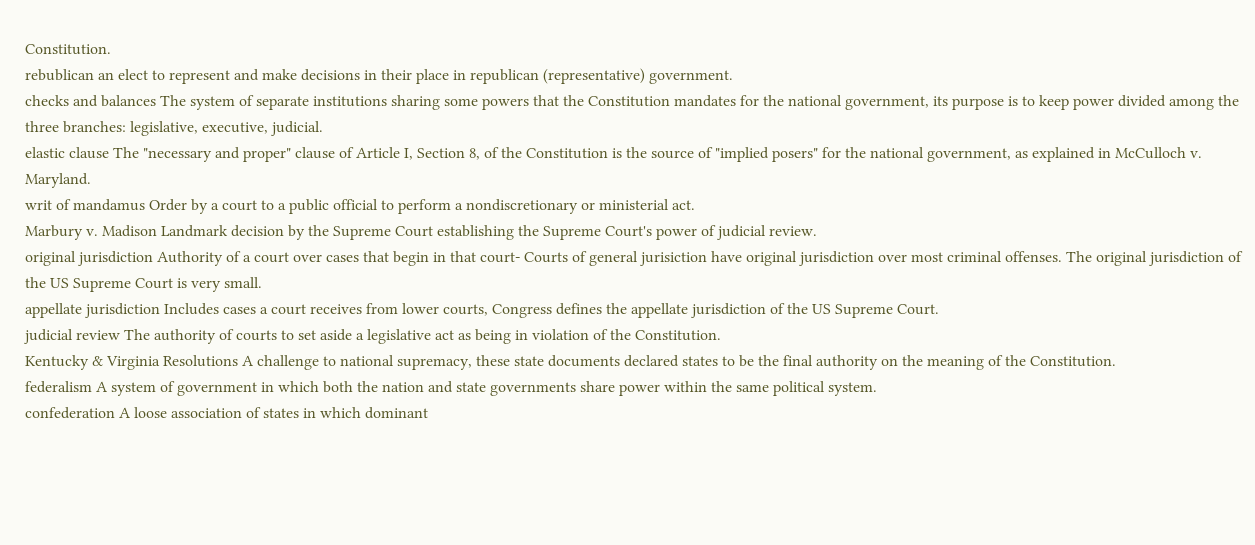Constitution.
rebublican an elect to represent and make decisions in their place in republican (representative) government.
checks and balances The system of separate institutions sharing some powers that the Constitution mandates for the national government, its purpose is to keep power divided among the three branches: legislative, executive, judicial.
elastic clause The "necessary and proper" clause of Article I, Section 8, of the Constitution is the source of "implied posers" for the national government, as explained in McCulloch v. Maryland.
writ of mandamus Order by a court to a public official to perform a nondiscretionary or ministerial act.
Marbury v. Madison Landmark decision by the Supreme Court establishing the Supreme Court's power of judicial review.
original jurisdiction Authority of a court over cases that begin in that court- Courts of general jurisiction have original jurisdiction over most criminal offenses. The original jurisdiction of the US Supreme Court is very small.
appellate jurisdiction Includes cases a court receives from lower courts, Congress defines the appellate jurisdiction of the US Supreme Court.
judicial review The authority of courts to set aside a legislative act as being in violation of the Constitution.
Kentucky & Virginia Resolutions A challenge to national supremacy, these state documents declared states to be the final authority on the meaning of the Constitution.
federalism A system of government in which both the nation and state governments share power within the same political system.
confederation A loose association of states in which dominant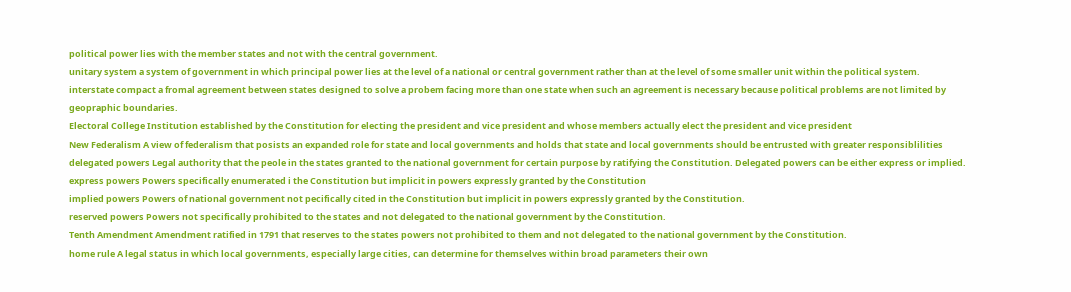political power lies with the member states and not with the central government.
unitary system a system of government in which principal power lies at the level of a national or central government rather than at the level of some smaller unit within the political system.
interstate compact a fromal agreement between states designed to solve a probem facing more than one state when such an agreement is necessary because political problems are not limited by geopraphic boundaries.
Electoral College Institution established by the Constitution for electing the president and vice president and whose members actually elect the president and vice president
New Federalism A view of federalism that posists an expanded role for state and local governments and holds that state and local governments should be entrusted with greater responsiblilities
delegated powers Legal authority that the peole in the states granted to the national government for certain purpose by ratifying the Constitution. Delegated powers can be either express or implied.
express powers Powers specifically enumerated i the Constitution but implicit in powers expressly granted by the Constitution
implied powers Powers of national government not pecifically cited in the Constitution but implicit in powers expressly granted by the Constitution.
reserved powers Powers not specifically prohibited to the states and not delegated to the national government by the Constitution.
Tenth Amendment Amendment ratified in 1791 that reserves to the states powers not prohibited to them and not delegated to the national government by the Constitution.
home rule A legal status in which local governments, especially large cities, can determine for themselves within broad parameters their own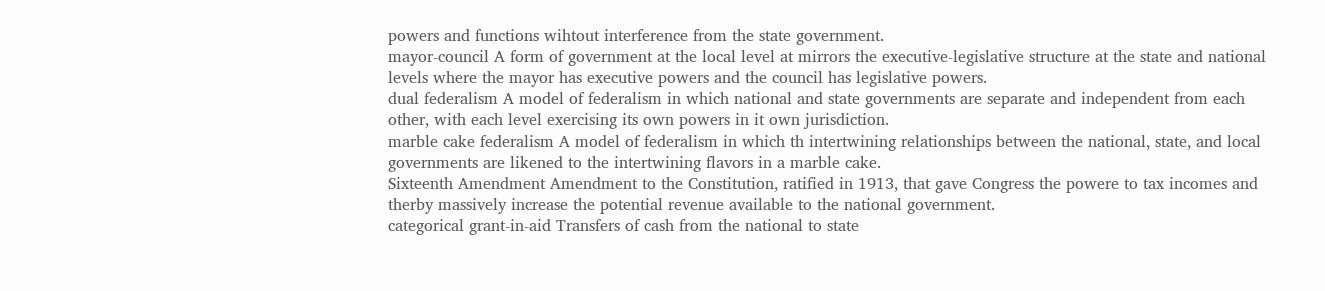powers and functions wihtout interference from the state government.
mayor-council A form of government at the local level at mirrors the executive-legislative structure at the state and national levels where the mayor has executive powers and the council has legislative powers.
dual federalism A model of federalism in which national and state governments are separate and independent from each other, with each level exercising its own powers in it own jurisdiction.
marble cake federalism A model of federalism in which th intertwining relationships between the national, state, and local governments are likened to the intertwining flavors in a marble cake.
Sixteenth Amendment Amendment to the Constitution, ratified in 1913, that gave Congress the powere to tax incomes and therby massively increase the potential revenue available to the national government.
categorical grant-in-aid Transfers of cash from the national to state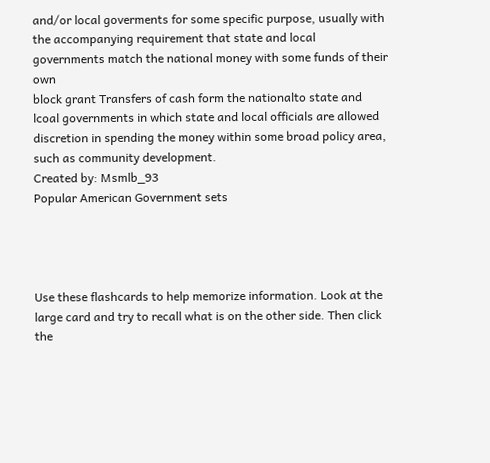and/or local goverments for some specific purpose, usually with the accompanying requirement that state and local governments match the national money with some funds of their own
block grant Transfers of cash form the nationalto state and lcoal governments in which state and local officials are allowed discretion in spending the money within some broad policy area, such as community development.
Created by: Msmlb_93
Popular American Government sets




Use these flashcards to help memorize information. Look at the large card and try to recall what is on the other side. Then click the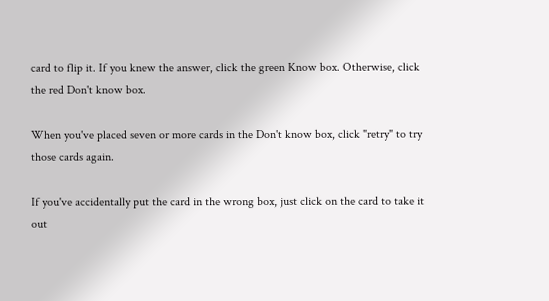card to flip it. If you knew the answer, click the green Know box. Otherwise, click the red Don't know box.

When you've placed seven or more cards in the Don't know box, click "retry" to try those cards again.

If you've accidentally put the card in the wrong box, just click on the card to take it out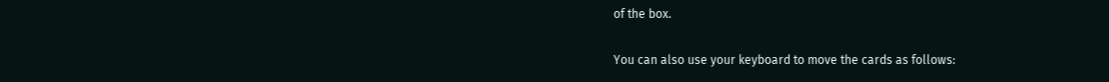of the box.

You can also use your keyboard to move the cards as follows: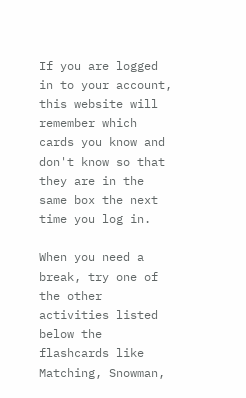If you are logged in to your account, this website will remember which cards you know and don't know so that they are in the same box the next time you log in.

When you need a break, try one of the other activities listed below the flashcards like Matching, Snowman,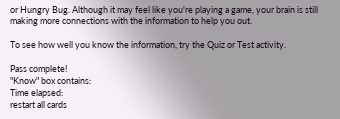or Hungry Bug. Although it may feel like you're playing a game, your brain is still making more connections with the information to help you out.

To see how well you know the information, try the Quiz or Test activity.

Pass complete!
"Know" box contains:
Time elapsed:
restart all cards